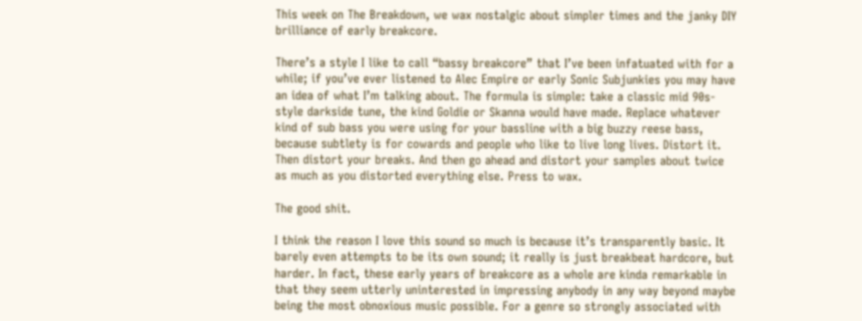This week on The Breakdown, we wax nostalgic about simpler times and the janky DIY brilliance of early breakcore.

There’s a style I like to call “bassy breakcore” that I’ve been infatuated with for a while; if you’ve ever listened to Alec Empire or early Sonic Subjunkies you may have an idea of what I’m talking about. The formula is simple: take a classic mid 90s-style darkside tune, the kind Goldie or Skanna would have made. Replace whatever kind of sub bass you were using for your bassline with a big buzzy reese bass, because subtlety is for cowards and people who like to live long lives. Distort it. Then distort your breaks. And then go ahead and distort your samples about twice as much as you distorted everything else. Press to wax.

The good shit.

I think the reason I love this sound so much is because it’s transparently basic. It barely even attempts to be its own sound; it really is just breakbeat hardcore, but harder. In fact, these early years of breakcore as a whole are kinda remarkable in that they seem utterly uninterested in impressing anybody in any way beyond maybe being the most obnoxious music possible. For a genre so strongly associated with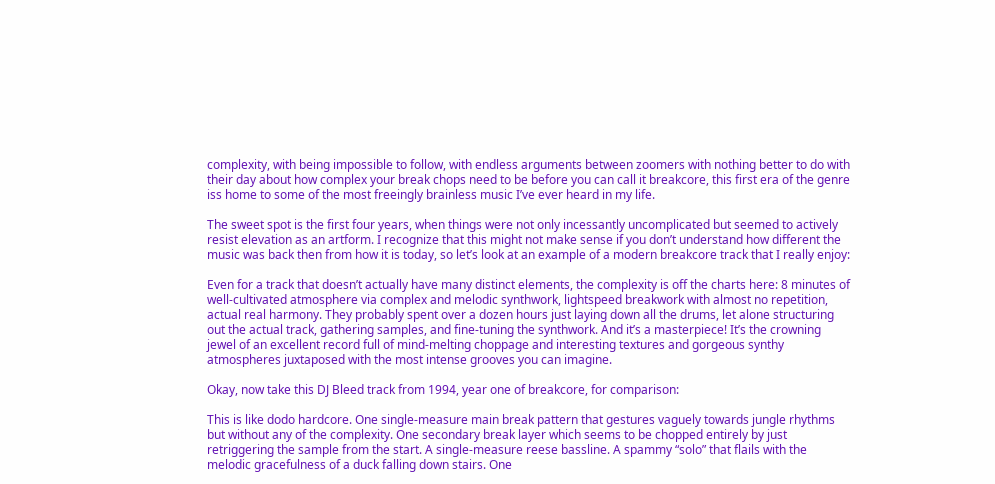complexity, with being impossible to follow, with endless arguments between zoomers with nothing better to do with their day about how complex your break chops need to be before you can call it breakcore, this first era of the genre iss home to some of the most freeingly brainless music I’ve ever heard in my life.

The sweet spot is the first four years, when things were not only incessantly uncomplicated but seemed to actively resist elevation as an artform. I recognize that this might not make sense if you don’t understand how different the music was back then from how it is today, so let’s look at an example of a modern breakcore track that I really enjoy:

Even for a track that doesn’t actually have many distinct elements, the complexity is off the charts here: 8 minutes of well-cultivated atmosphere via complex and melodic synthwork, lightspeed breakwork with almost no repetition, actual real harmony. They probably spent over a dozen hours just laying down all the drums, let alone structuring out the actual track, gathering samples, and fine-tuning the synthwork. And it’s a masterpiece! It’s the crowning jewel of an excellent record full of mind-melting choppage and interesting textures and gorgeous synthy atmospheres juxtaposed with the most intense grooves you can imagine.

Okay, now take this DJ Bleed track from 1994, year one of breakcore, for comparison:

This is like dodo hardcore. One single-measure main break pattern that gestures vaguely towards jungle rhythms but without any of the complexity. One secondary break layer which seems to be chopped entirely by just retriggering the sample from the start. A single-measure reese bassline. A spammy “solo” that flails with the melodic gracefulness of a duck falling down stairs. One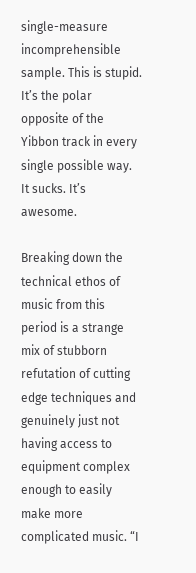single-measure incomprehensible sample. This is stupid. It’s the polar opposite of the Yibbon track in every single possible way. It sucks. It’s awesome.

Breaking down the technical ethos of music from this period is a strange mix of stubborn refutation of cutting edge techniques and genuinely just not having access to equipment complex enough to easily make more complicated music. “I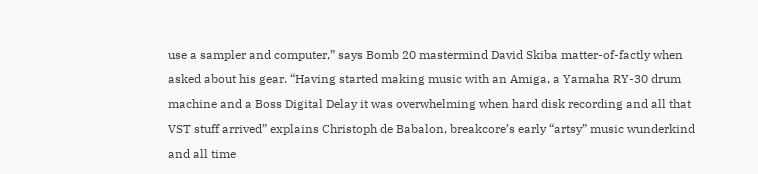use a sampler and computer,” says Bomb 20 mastermind David Skiba matter-of-factly when asked about his gear. “Having started making music with an Amiga, a Yamaha RY-30 drum machine and a Boss Digital Delay it was overwhelming when hard disk recording and all that VST stuff arrived” explains Christoph de Babalon, breakcore’s early “artsy” music wunderkind and all time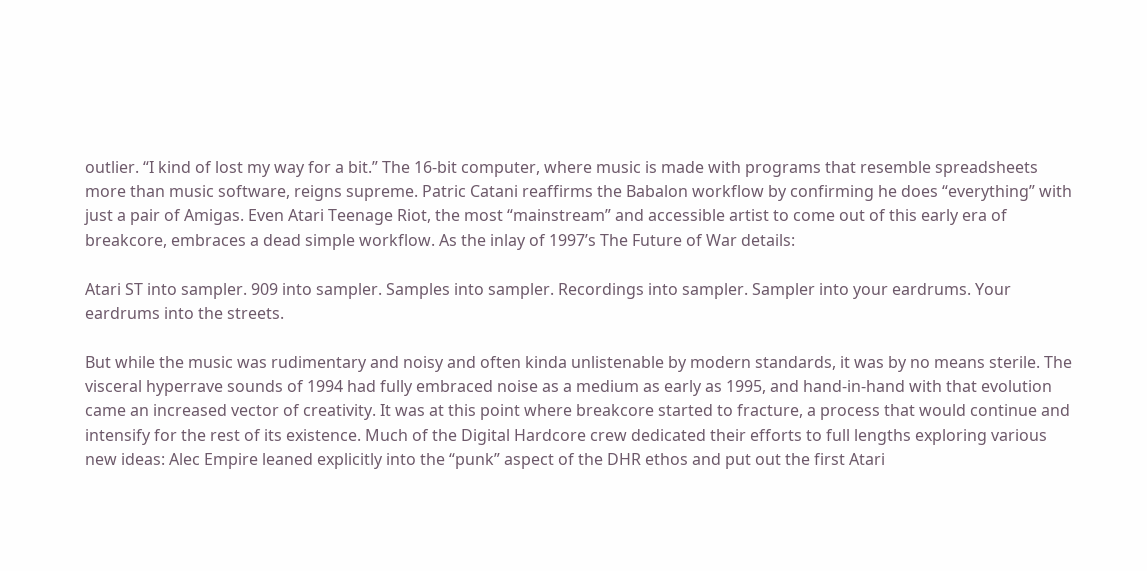outlier. “I kind of lost my way for a bit.” The 16-bit computer, where music is made with programs that resemble spreadsheets more than music software, reigns supreme. Patric Catani reaffirms the Babalon workflow by confirming he does “everything” with just a pair of Amigas. Even Atari Teenage Riot, the most “mainstream” and accessible artist to come out of this early era of breakcore, embraces a dead simple workflow. As the inlay of 1997’s The Future of War details:

Atari ST into sampler. 909 into sampler. Samples into sampler. Recordings into sampler. Sampler into your eardrums. Your eardrums into the streets.

But while the music was rudimentary and noisy and often kinda unlistenable by modern standards, it was by no means sterile. The visceral hyperrave sounds of 1994 had fully embraced noise as a medium as early as 1995, and hand-in-hand with that evolution came an increased vector of creativity. It was at this point where breakcore started to fracture, a process that would continue and intensify for the rest of its existence. Much of the Digital Hardcore crew dedicated their efforts to full lengths exploring various new ideas: Alec Empire leaned explicitly into the “punk” aspect of the DHR ethos and put out the first Atari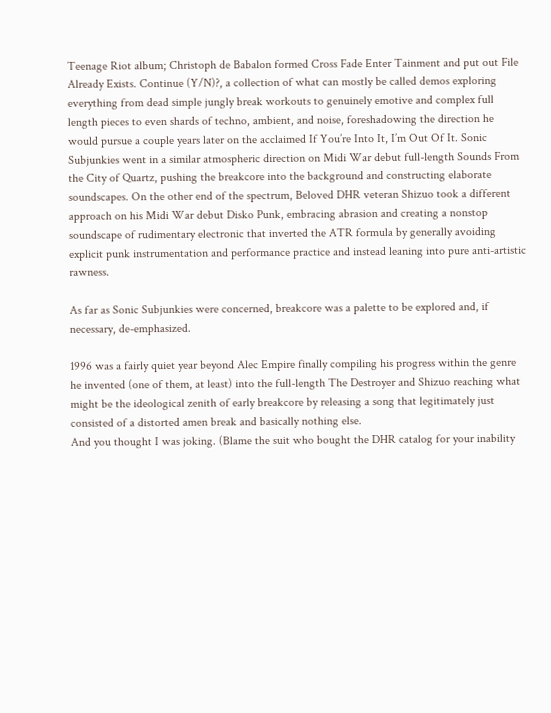Teenage Riot album; Christoph de Babalon formed Cross Fade Enter Tainment and put out File Already Exists. Continue (Y/N)?, a collection of what can mostly be called demos exploring everything from dead simple jungly break workouts to genuinely emotive and complex full length pieces to even shards of techno, ambient, and noise, foreshadowing the direction he would pursue a couple years later on the acclaimed If You’re Into It, I’m Out Of It. Sonic Subjunkies went in a similar atmospheric direction on Midi War debut full-length Sounds From the City of Quartz, pushing the breakcore into the background and constructing elaborate soundscapes. On the other end of the spectrum, Beloved DHR veteran Shizuo took a different approach on his Midi War debut Disko Punk, embracing abrasion and creating a nonstop soundscape of rudimentary electronic that inverted the ATR formula by generally avoiding explicit punk instrumentation and performance practice and instead leaning into pure anti-artistic rawness.

As far as Sonic Subjunkies were concerned, breakcore was a palette to be explored and, if necessary, de-emphasized.

1996 was a fairly quiet year beyond Alec Empire finally compiling his progress within the genre he invented (one of them, at least) into the full-length The Destroyer and Shizuo reaching what might be the ideological zenith of early breakcore by releasing a song that legitimately just consisted of a distorted amen break and basically nothing else.
And you thought I was joking. (Blame the suit who bought the DHR catalog for your inability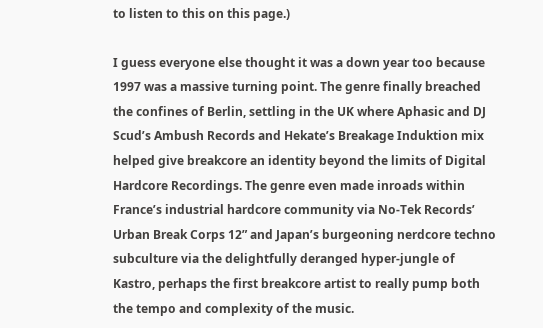to listen to this on this page.)

I guess everyone else thought it was a down year too because 1997 was a massive turning point. The genre finally breached the confines of Berlin, settling in the UK where Aphasic and DJ Scud’s Ambush Records and Hekate’s Breakage Induktion mix helped give breakcore an identity beyond the limits of Digital Hardcore Recordings. The genre even made inroads within France’s industrial hardcore community via No-Tek Records’ Urban Break Corps 12” and Japan’s burgeoning nerdcore techno subculture via the delightfully deranged hyper-jungle of Kastro, perhaps the first breakcore artist to really pump both the tempo and complexity of the music.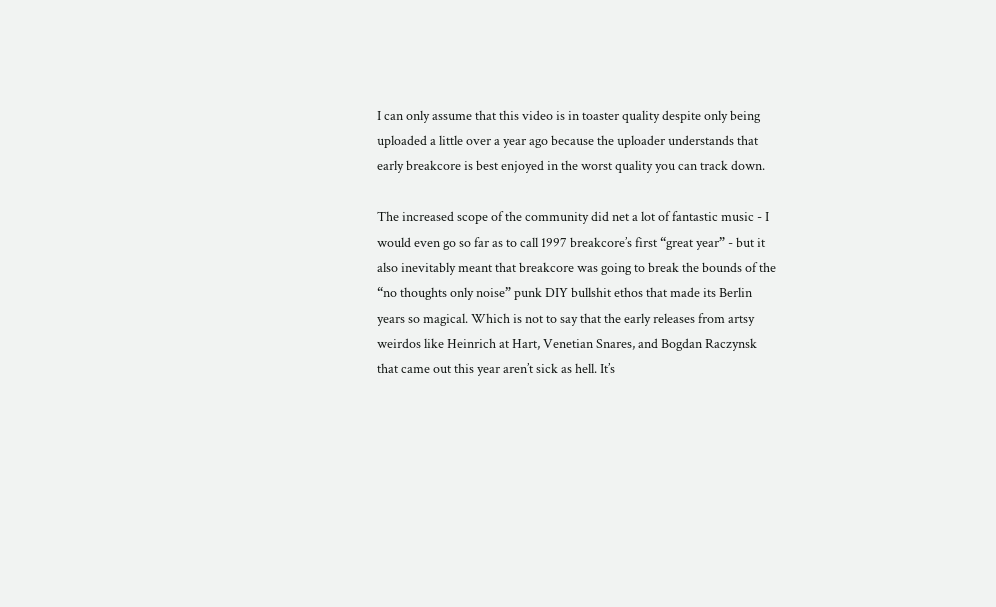I can only assume that this video is in toaster quality despite only being uploaded a little over a year ago because the uploader understands that early breakcore is best enjoyed in the worst quality you can track down.

The increased scope of the community did net a lot of fantastic music - I would even go so far as to call 1997 breakcore’s first “great year” - but it also inevitably meant that breakcore was going to break the bounds of the “no thoughts only noise” punk DIY bullshit ethos that made its Berlin years so magical. Which is not to say that the early releases from artsy weirdos like Heinrich at Hart, Venetian Snares, and Bogdan Raczynsk that came out this year aren’t sick as hell. It’s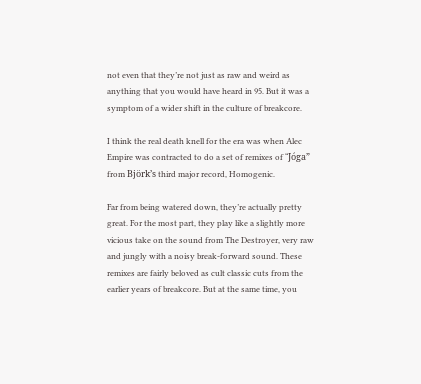not even that they’re not just as raw and weird as anything that you would have heard in 95. But it was a symptom of a wider shift in the culture of breakcore.

I think the real death knell for the era was when Alec Empire was contracted to do a set of remixes of “Jóga” from Björk’s third major record, Homogenic.

Far from being watered down, they’re actually pretty great. For the most part, they play like a slightly more vicious take on the sound from The Destroyer, very raw and jungly with a noisy break-forward sound. These remixes are fairly beloved as cult classic cuts from the earlier years of breakcore. But at the same time, you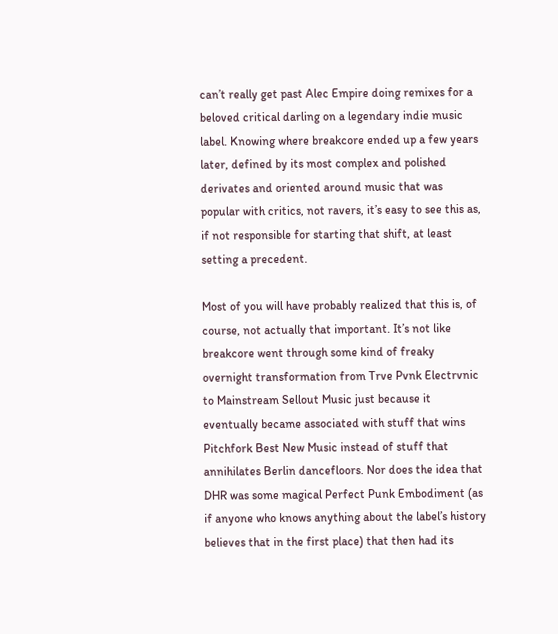can’t really get past Alec Empire doing remixes for a beloved critical darling on a legendary indie music label. Knowing where breakcore ended up a few years later, defined by its most complex and polished derivates and oriented around music that was popular with critics, not ravers, it’s easy to see this as, if not responsible for starting that shift, at least setting a precedent.

Most of you will have probably realized that this is, of course, not actually that important. It’s not like breakcore went through some kind of freaky overnight transformation from Trve Pvnk Electrvnic to Mainstream Sellout Music just because it eventually became associated with stuff that wins Pitchfork Best New Music instead of stuff that annihilates Berlin dancefloors. Nor does the idea that DHR was some magical Perfect Punk Embodiment (as if anyone who knows anything about the label’s history believes that in the first place) that then had its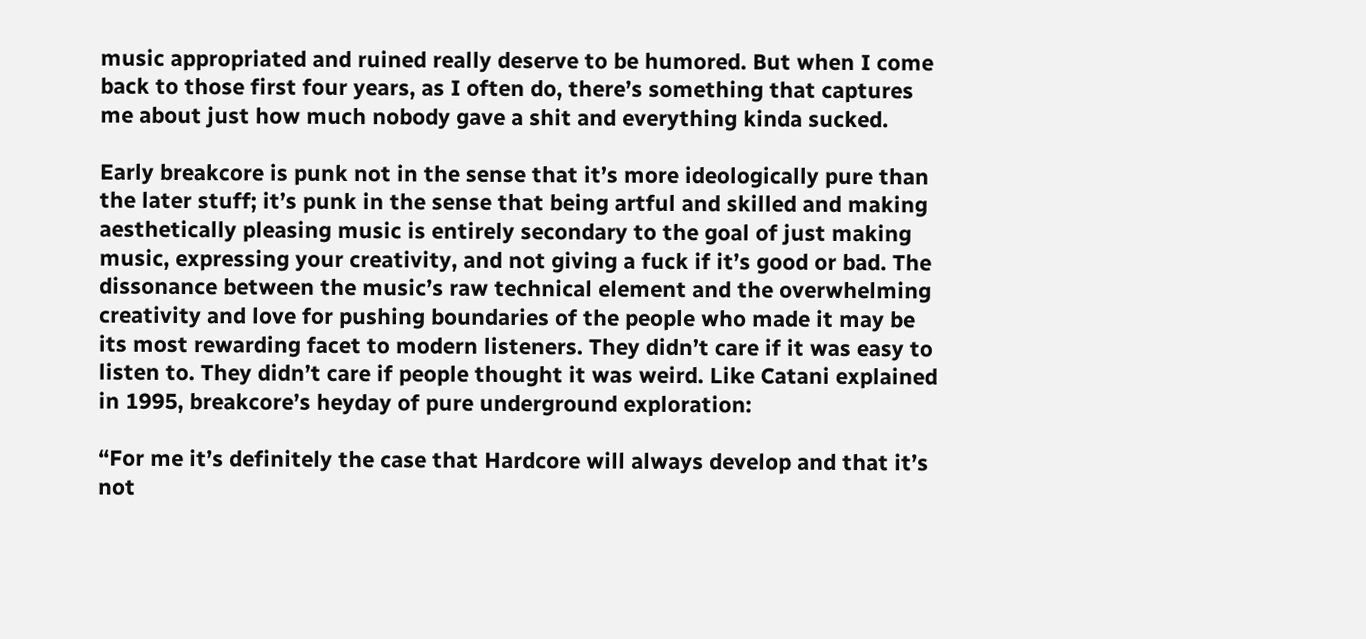music appropriated and ruined really deserve to be humored. But when I come back to those first four years, as I often do, there’s something that captures me about just how much nobody gave a shit and everything kinda sucked.

Early breakcore is punk not in the sense that it’s more ideologically pure than the later stuff; it’s punk in the sense that being artful and skilled and making aesthetically pleasing music is entirely secondary to the goal of just making music, expressing your creativity, and not giving a fuck if it’s good or bad. The dissonance between the music’s raw technical element and the overwhelming creativity and love for pushing boundaries of the people who made it may be its most rewarding facet to modern listeners. They didn’t care if it was easy to listen to. They didn’t care if people thought it was weird. Like Catani explained in 1995, breakcore’s heyday of pure underground exploration:

“For me it’s definitely the case that Hardcore will always develop and that it’s not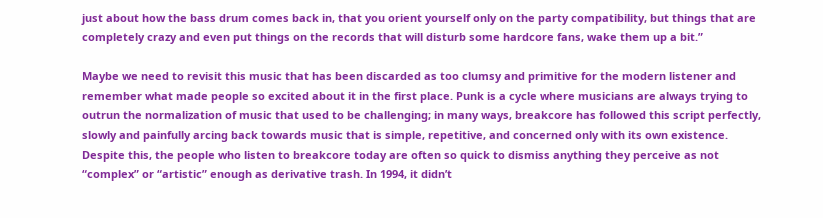just about how the bass drum comes back in, that you orient yourself only on the party compatibility, but things that are completely crazy and even put things on the records that will disturb some hardcore fans, wake them up a bit.”

Maybe we need to revisit this music that has been discarded as too clumsy and primitive for the modern listener and remember what made people so excited about it in the first place. Punk is a cycle where musicians are always trying to outrun the normalization of music that used to be challenging; in many ways, breakcore has followed this script perfectly, slowly and painfully arcing back towards music that is simple, repetitive, and concerned only with its own existence. Despite this, the people who listen to breakcore today are often so quick to dismiss anything they perceive as not “complex” or “artistic” enough as derivative trash. In 1994, it didn’t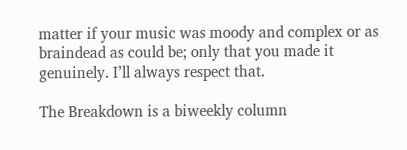matter if your music was moody and complex or as braindead as could be; only that you made it genuinely. I’ll always respect that.

The Breakdown is a biweekly column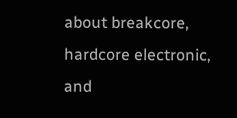about breakcore, hardcore electronic, and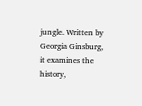jungle. Written by Georgia Ginsburg, it examines the history,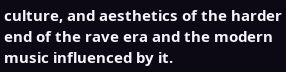culture, and aesthetics of the harder end of the rave era and the modern music influenced by it.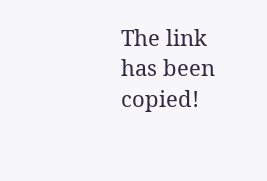The link has been copied!